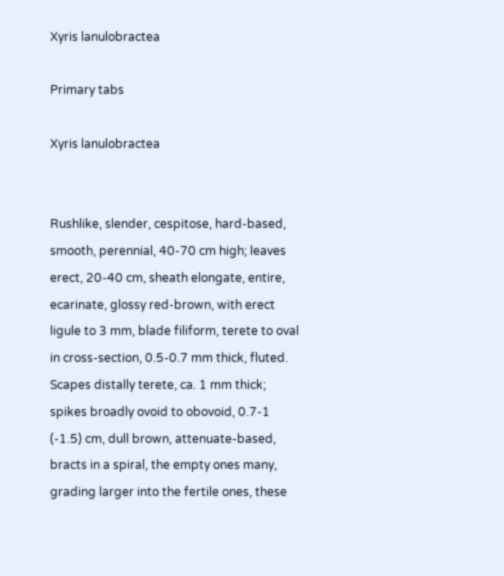Xyris lanulobractea

Primary tabs

Xyris lanulobractea


Rushlike, slender, cespitose, hard-based, smooth, perennial, 40-70 cm high; leaves erect, 20-40 cm, sheath elongate, entire, ecarinate, glossy red-brown, with erect ligule to 3 mm, blade filiform, terete to oval in cross-section, 0.5-0.7 mm thick, fluted. Scapes distally terete, ca. 1 mm thick; spikes broadly ovoid to obovoid, 0.7-1 (-1.5) cm, dull brown, attenuate-based, bracts in a spiral, the empty ones many, grading larger into the fertile ones, these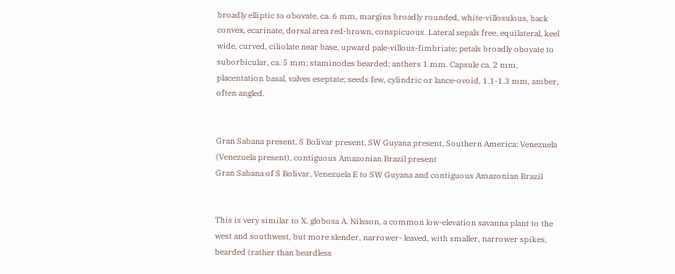broadly elliptic to obovate, ca. 6 mm, margins broadly rounded, white-villosulous, back convex, ecarinate, dorsal area red-brown, conspicuous. Lateral sepals free, equilateral, keel wide, curved, ciliolate near base, upward pale-villous-fimbriate; petals broadly obovate to suborbicular, ca. 5 mm; staminodes bearded; anthers 1 mm. Capsule ca. 2 mm, placentation basal, valves eseptate; seeds few, cylindric or lance-ovoid, 1.1-1.3 mm, amber, often angled.


Gran Sabana present, S Bolivar present, SW Guyana present, Southern America: Venezuela (Venezuela present), contiguous Amazonian Brazil present
Gran Sabana of S Bolivar, Venezuela E to SW Guyana and contiguous Amazonian Brazil


This is very similar to X. globosa A. Nilsson, a common low-elevation savanna plant to the west and southwest, but more slender, narrower- leaved, with smaller, narrower spikes, bearded (rather than beardless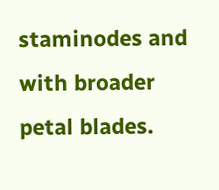staminodes and with broader petal blades.